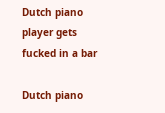Dutch piano player gets fucked in a bar

Dutch piano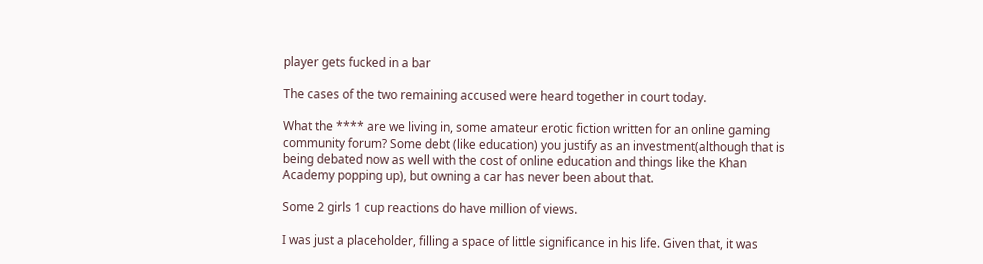player gets fucked in a bar

The cases of the two remaining accused were heard together in court today.

What the **** are we living in, some amateur erotic fiction written for an online gaming community forum? Some debt (like education) you justify as an investment(although that is being debated now as well with the cost of online education and things like the Khan Academy popping up), but owning a car has never been about that.

Some 2 girls 1 cup reactions do have million of views.

I was just a placeholder, filling a space of little significance in his life. Given that, it was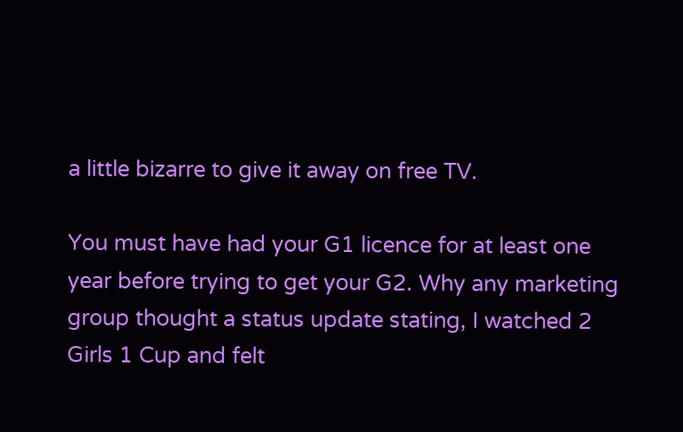a little bizarre to give it away on free TV.

You must have had your G1 licence for at least one year before trying to get your G2. Why any marketing group thought a status update stating, I watched 2 Girls 1 Cup and felt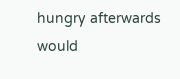hungry afterwards would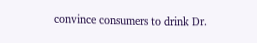convince consumers to drink Dr.